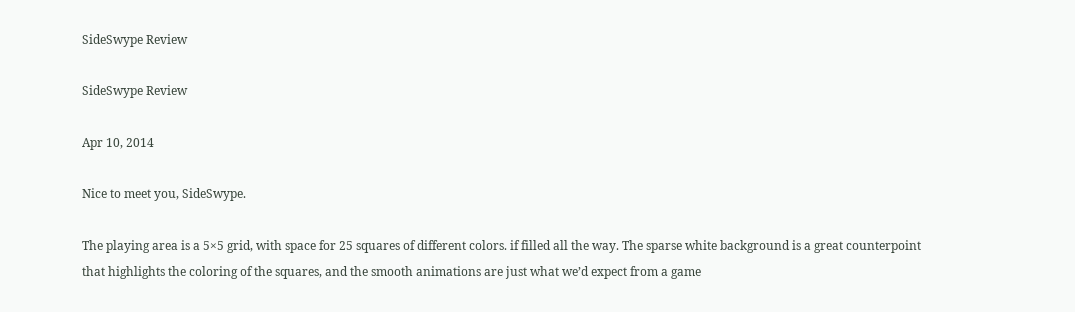SideSwype Review

SideSwype Review

Apr 10, 2014

Nice to meet you, SideSwype.

The playing area is a 5×5 grid, with space for 25 squares of different colors. if filled all the way. The sparse white background is a great counterpoint that highlights the coloring of the squares, and the smooth animations are just what we’d expect from a game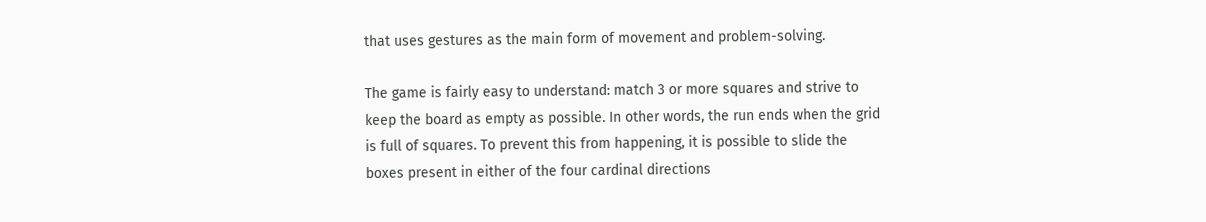that uses gestures as the main form of movement and problem-solving.

The game is fairly easy to understand: match 3 or more squares and strive to keep the board as empty as possible. In other words, the run ends when the grid is full of squares. To prevent this from happening, it is possible to slide the boxes present in either of the four cardinal directions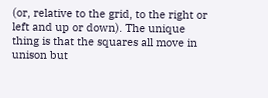(or, relative to the grid, to the right or left and up or down). The unique thing is that the squares all move in unison but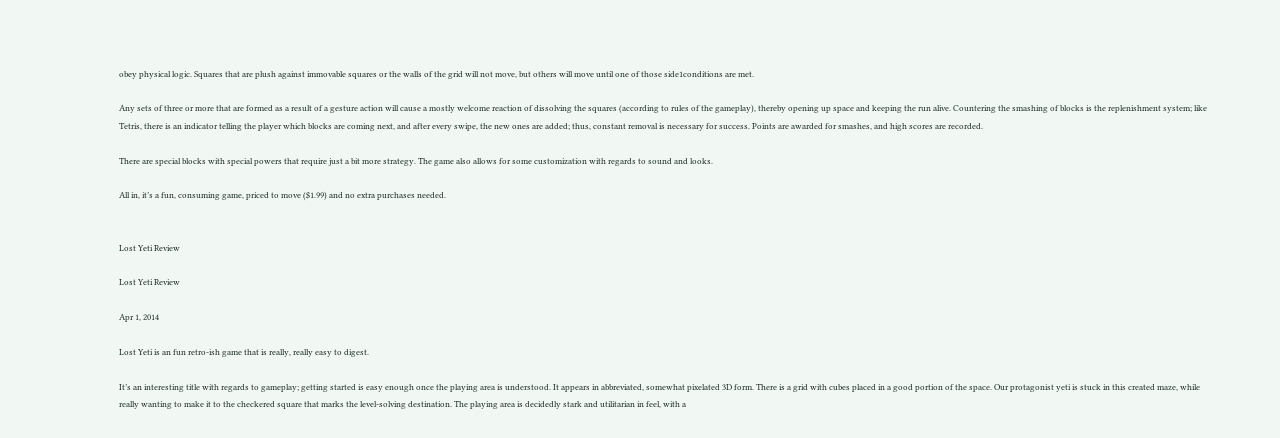obey physical logic. Squares that are plush against immovable squares or the walls of the grid will not move, but others will move until one of those side1conditions are met.

Any sets of three or more that are formed as a result of a gesture action will cause a mostly welcome reaction of dissolving the squares (according to rules of the gameplay), thereby opening up space and keeping the run alive. Countering the smashing of blocks is the replenishment system; like Tetris, there is an indicator telling the player which blocks are coming next, and after every swipe, the new ones are added; thus, constant removal is necessary for success. Points are awarded for smashes, and high scores are recorded.

There are special blocks with special powers that require just a bit more strategy. The game also allows for some customization with regards to sound and looks.

All in, it’s a fun, consuming game, priced to move ($1.99) and no extra purchases needed.


Lost Yeti Review

Lost Yeti Review

Apr 1, 2014

Lost Yeti is an fun retro-ish game that is really, really easy to digest.

It’s an interesting title with regards to gameplay; getting started is easy enough once the playing area is understood. It appears in abbreviated, somewhat pixelated 3D form. There is a grid with cubes placed in a good portion of the space. Our protagonist yeti is stuck in this created maze, while really wanting to make it to the checkered square that marks the level-solving destination. The playing area is decidedly stark and utilitarian in feel, with a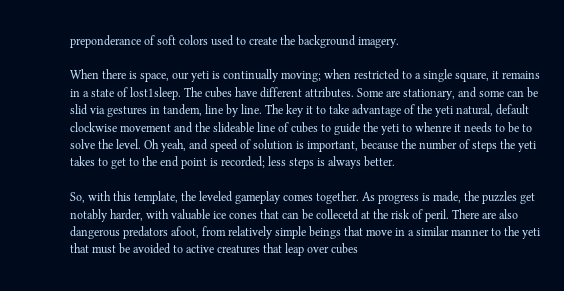preponderance of soft colors used to create the background imagery.

When there is space, our yeti is continually moving; when restricted to a single square, it remains in a state of lost1sleep. The cubes have different attributes. Some are stationary, and some can be slid via gestures in tandem, line by line. The key it to take advantage of the yeti natural, default clockwise movement and the slideable line of cubes to guide the yeti to whenre it needs to be to solve the level. Oh yeah, and speed of solution is important, because the number of steps the yeti takes to get to the end point is recorded; less steps is always better.

So, with this template, the leveled gameplay comes together. As progress is made, the puzzles get notably harder, with valuable ice cones that can be collecetd at the risk of peril. There are also dangerous predators afoot, from relatively simple beings that move in a similar manner to the yeti that must be avoided to active creatures that leap over cubes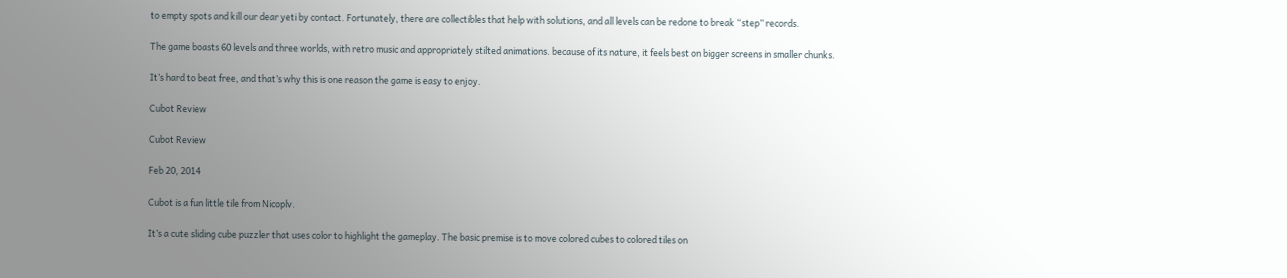to empty spots and kill our dear yeti by contact. Fortunately, there are collectibles that help with solutions, and all levels can be redone to break “step” records.

The game boasts 60 levels and three worlds, with retro music and appropriately stilted animations. because of its nature, it feels best on bigger screens in smaller chunks.

It’s hard to beat free, and that’s why this is one reason the game is easy to enjoy.

Cubot Review

Cubot Review

Feb 20, 2014

Cubot is a fun little tile from Nicoplv.

It’s a cute sliding cube puzzler that uses color to highlight the gameplay. The basic premise is to move colored cubes to colored tiles on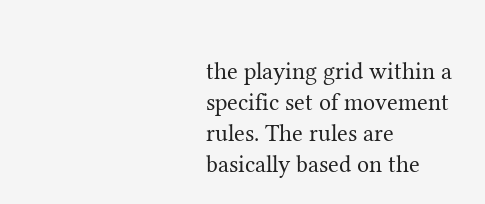the playing grid within a specific set of movement rules. The rules are basically based on the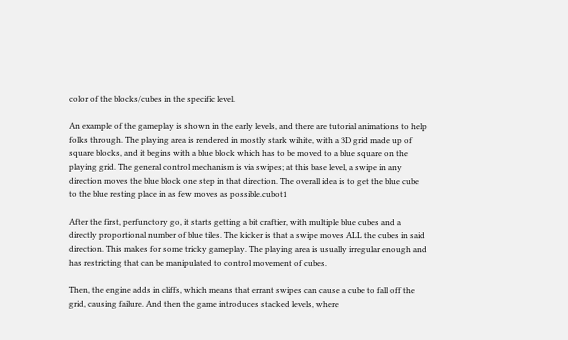color of the blocks/cubes in the specific level.

An example of the gameplay is shown in the early levels, and there are tutorial animations to help folks through. The playing area is rendered in mostly stark wihite, with a 3D grid made up of square blocks, and it begins with a blue block which has to be moved to a blue square on the playing grid. The general control mechanism is via swipes; at this base level, a swipe in any direction moves the blue block one step in that direction. The overall idea is to get the blue cube to the blue resting place in as few moves as possible.cubot1

After the first, perfunctory go, it starts getting a bit craftier, with multiple blue cubes and a directly proportional number of blue tiles. The kicker is that a swipe moves ALL the cubes in said direction. This makes for some tricky gameplay. The playing area is usually irregular enough and has restricting that can be manipulated to control movement of cubes.

Then, the engine adds in cliffs, which means that errant swipes can cause a cube to fall off the grid, causing failure. And then the game introduces stacked levels, where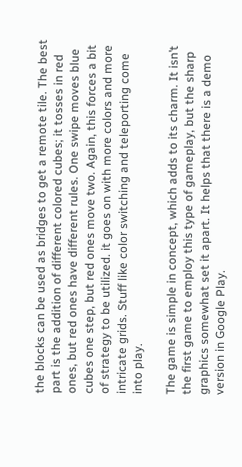the blocks can be used as bridges to get a remote tile. The best part is the addition of different colored cubes; it tosses in red ones, but red ones have different rules. One swipe moves blue cubes one step, but red ones move two. Again, this forces a bit of strategy to be utilized. it goes on with more colors and more intricate grids. Stuff like color switching and teleporting come into play.

The game is simple in concept, which adds to its charm. It isn’t the first game to employ this type of gameplay, but the sharp graphics somewhat set it apart. It helps that there is a demo version in Google Play.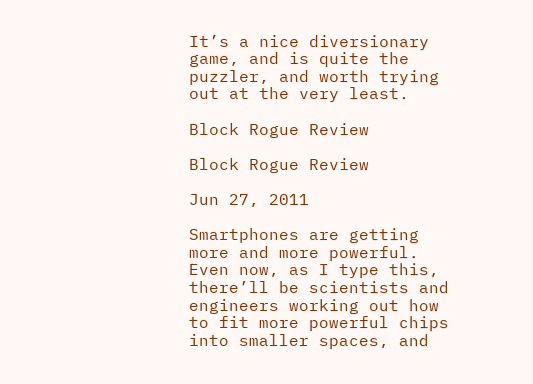It’s a nice diversionary game, and is quite the puzzler, and worth trying out at the very least.

Block Rogue Review

Block Rogue Review

Jun 27, 2011

Smartphones are getting more and more powerful. Even now, as I type this, there’ll be scientists and engineers working out how to fit more powerful chips into smaller spaces, and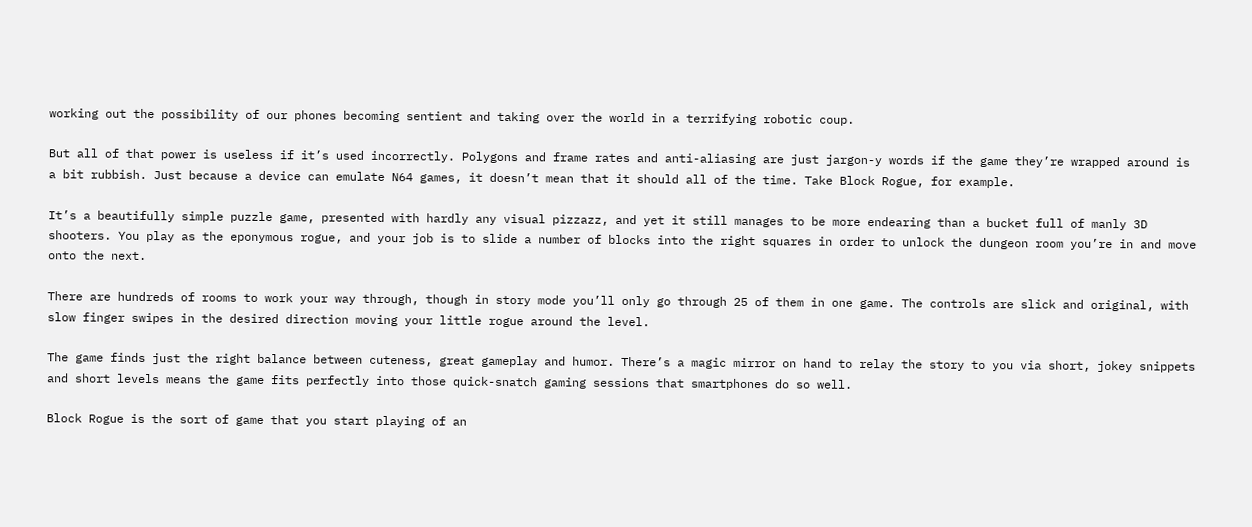working out the possibility of our phones becoming sentient and taking over the world in a terrifying robotic coup.

But all of that power is useless if it’s used incorrectly. Polygons and frame rates and anti-aliasing are just jargon-y words if the game they’re wrapped around is a bit rubbish. Just because a device can emulate N64 games, it doesn’t mean that it should all of the time. Take Block Rogue, for example.

It’s a beautifully simple puzzle game, presented with hardly any visual pizzazz, and yet it still manages to be more endearing than a bucket full of manly 3D shooters. You play as the eponymous rogue, and your job is to slide a number of blocks into the right squares in order to unlock the dungeon room you’re in and move onto the next.

There are hundreds of rooms to work your way through, though in story mode you’ll only go through 25 of them in one game. The controls are slick and original, with slow finger swipes in the desired direction moving your little rogue around the level.

The game finds just the right balance between cuteness, great gameplay and humor. There’s a magic mirror on hand to relay the story to you via short, jokey snippets and short levels means the game fits perfectly into those quick-snatch gaming sessions that smartphones do so well.

Block Rogue is the sort of game that you start playing of an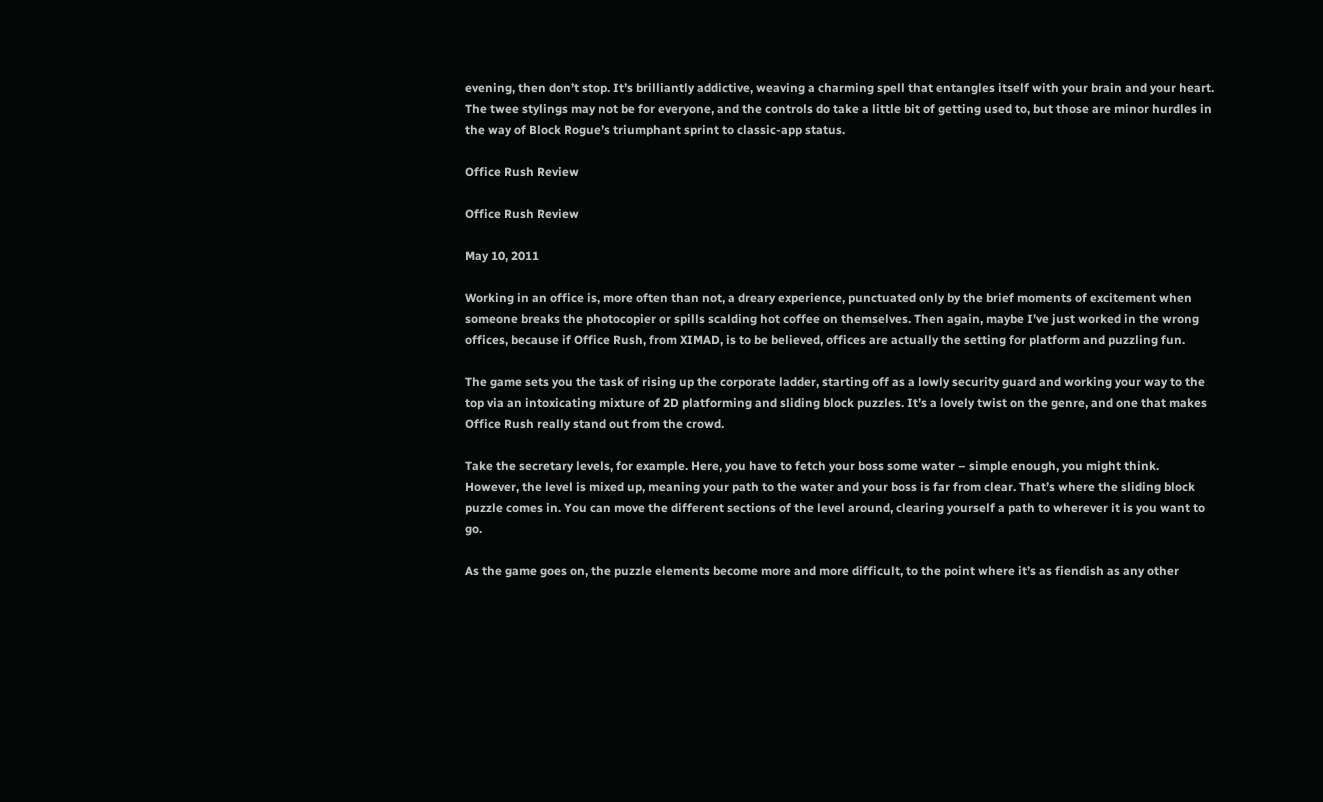evening, then don’t stop. It’s brilliantly addictive, weaving a charming spell that entangles itself with your brain and your heart. The twee stylings may not be for everyone, and the controls do take a little bit of getting used to, but those are minor hurdles in the way of Block Rogue’s triumphant sprint to classic-app status.

Office Rush Review

Office Rush Review

May 10, 2011

Working in an office is, more often than not, a dreary experience, punctuated only by the brief moments of excitement when someone breaks the photocopier or spills scalding hot coffee on themselves. Then again, maybe I’ve just worked in the wrong offices, because if Office Rush, from XIMAD, is to be believed, offices are actually the setting for platform and puzzling fun.

The game sets you the task of rising up the corporate ladder, starting off as a lowly security guard and working your way to the top via an intoxicating mixture of 2D platforming and sliding block puzzles. It’s a lovely twist on the genre, and one that makes Office Rush really stand out from the crowd.

Take the secretary levels, for example. Here, you have to fetch your boss some water – simple enough, you might think. However, the level is mixed up, meaning your path to the water and your boss is far from clear. That’s where the sliding block puzzle comes in. You can move the different sections of the level around, clearing yourself a path to wherever it is you want to go.

As the game goes on, the puzzle elements become more and more difficult, to the point where it’s as fiendish as any other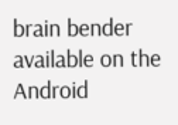brain bender available on the Android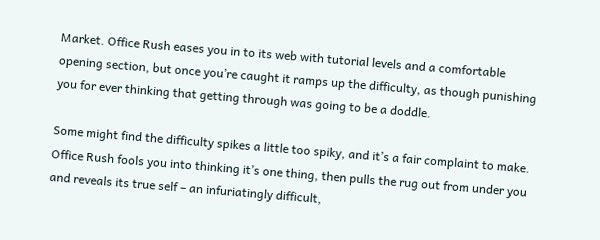Market. Office Rush eases you in to its web with tutorial levels and a comfortable opening section, but once you’re caught it ramps up the difficulty, as though punishing you for ever thinking that getting through was going to be a doddle.

Some might find the difficulty spikes a little too spiky, and it’s a fair complaint to make. Office Rush fools you into thinking it’s one thing, then pulls the rug out from under you and reveals its true self – an infuriatingly difficult,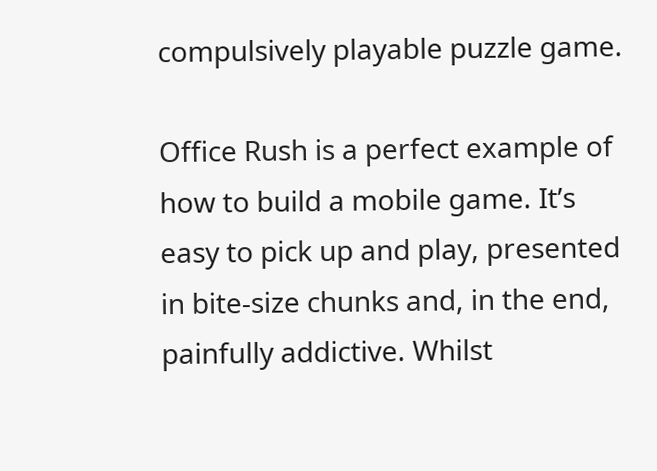compulsively playable puzzle game.

Office Rush is a perfect example of how to build a mobile game. It’s easy to pick up and play, presented in bite-size chunks and, in the end, painfully addictive. Whilst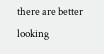there are better looking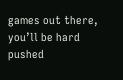games out there, you’ll be hard pushed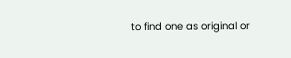to find one as original or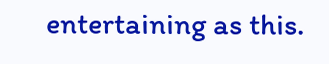entertaining as this.